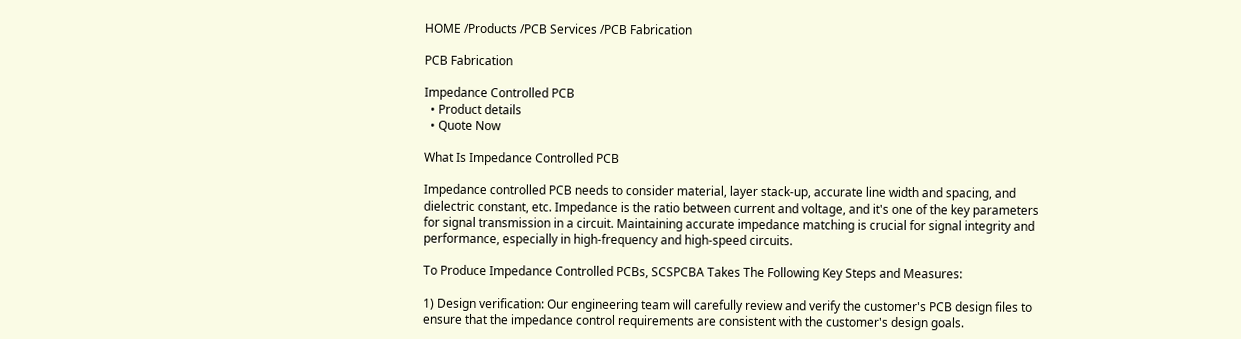HOME /Products /PCB Services /PCB Fabrication

PCB Fabrication

Impedance Controlled PCB
  • Product details
  • Quote Now

What Is Impedance Controlled PCB

Impedance controlled PCB needs to consider material, layer stack-up, accurate line width and spacing, and dielectric constant, etc. Impedance is the ratio between current and voltage, and it's one of the key parameters for signal transmission in a circuit. Maintaining accurate impedance matching is crucial for signal integrity and performance, especially in high-frequency and high-speed circuits.

To Produce Impedance Controlled PCBs, SCSPCBA Takes The Following Key Steps and Measures:

1) Design verification: Our engineering team will carefully review and verify the customer's PCB design files to ensure that the impedance control requirements are consistent with the customer's design goals.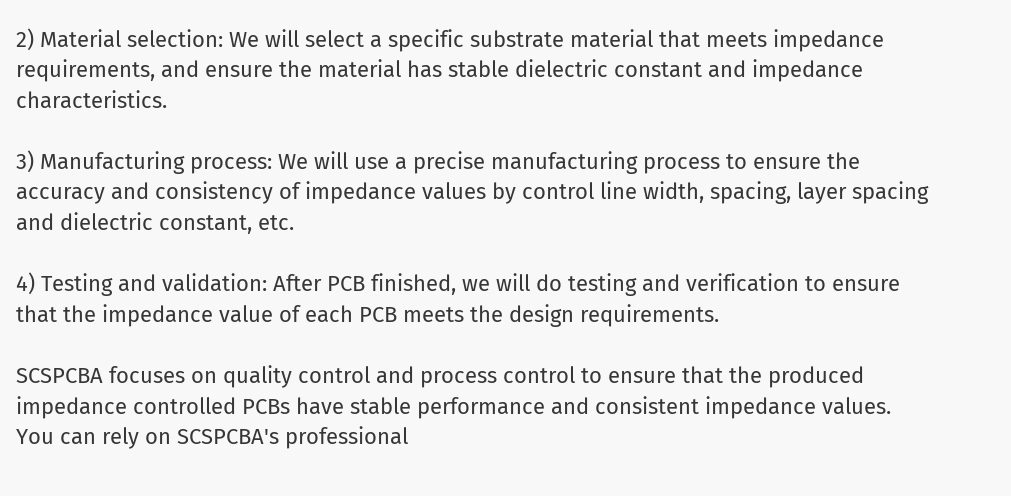2) Material selection: We will select a specific substrate material that meets impedance requirements, and ensure the material has stable dielectric constant and impedance characteristics.

3) Manufacturing process: We will use a precise manufacturing process to ensure the accuracy and consistency of impedance values by control line width, spacing, layer spacing and dielectric constant, etc.

4) Testing and validation: After PCB finished, we will do testing and verification to ensure that the impedance value of each PCB meets the design requirements.

SCSPCBA focuses on quality control and process control to ensure that the produced impedance controlled PCBs have stable performance and consistent impedance values. You can rely on SCSPCBA's professional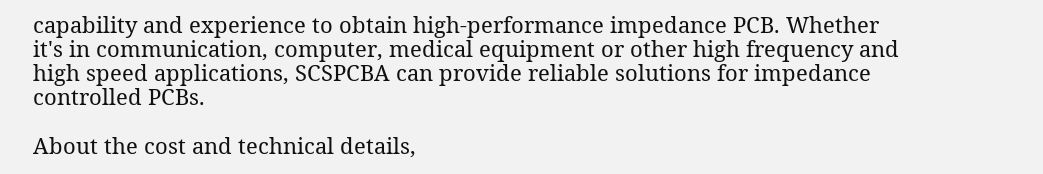capability and experience to obtain high-performance impedance PCB. Whether it's in communication, computer, medical equipment or other high frequency and high speed applications, SCSPCBA can provide reliable solutions for impedance controlled PCBs.

About the cost and technical details,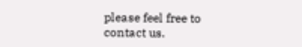please feel free to contact us.